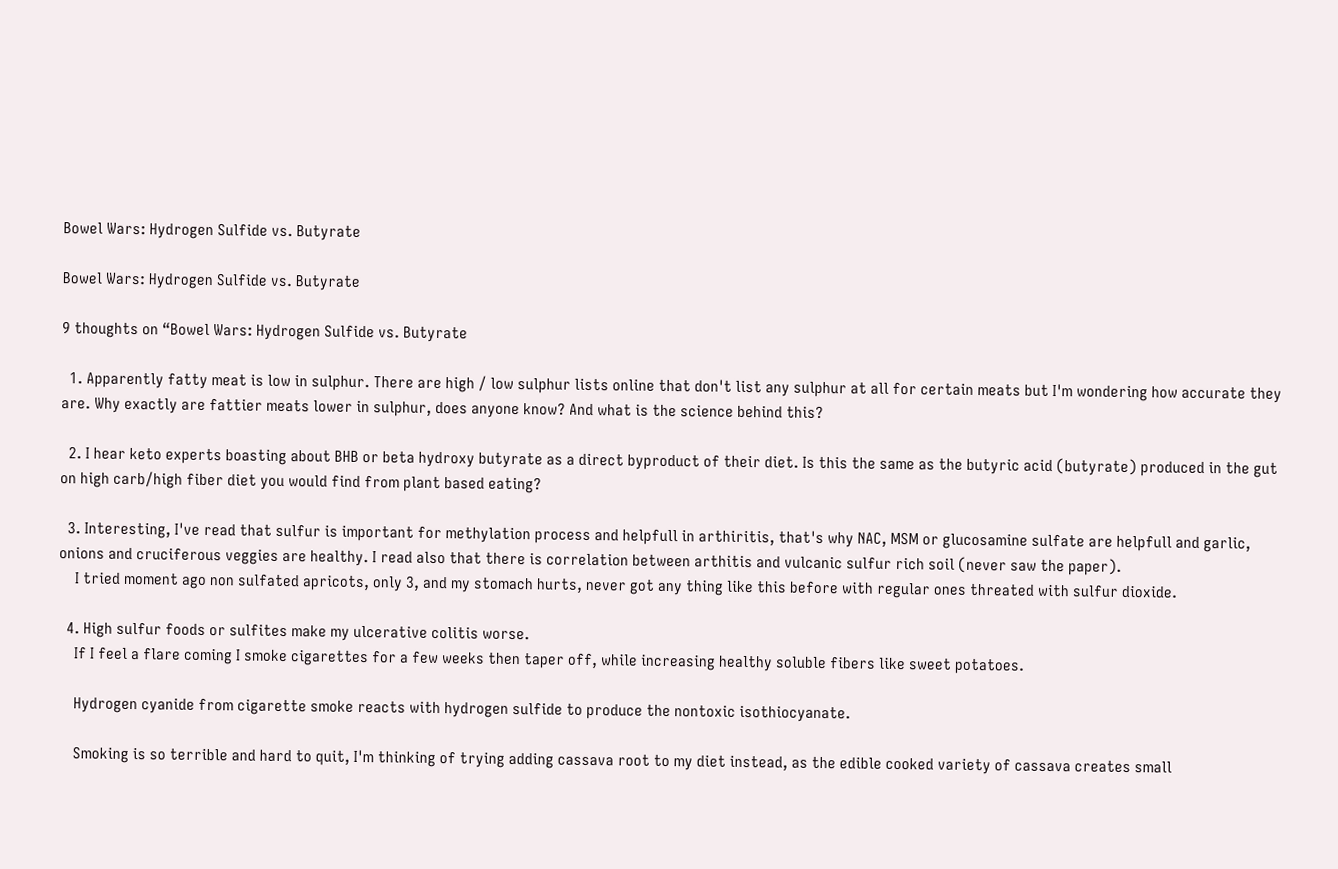Bowel Wars: Hydrogen Sulfide vs. Butyrate

Bowel Wars: Hydrogen Sulfide vs. Butyrate

9 thoughts on “Bowel Wars: Hydrogen Sulfide vs. Butyrate

  1. Apparently fatty meat is low in sulphur. There are high / low sulphur lists online that don't list any sulphur at all for certain meats but I'm wondering how accurate they are. Why exactly are fattier meats lower in sulphur, does anyone know? And what is the science behind this?

  2. I hear keto experts boasting about BHB or beta hydroxy butyrate as a direct byproduct of their diet. Is this the same as the butyric acid (butyrate) produced in the gut on high carb/high fiber diet you would find from plant based eating?

  3. Interesting, I've read that sulfur is important for methylation process and helpfull in arthiritis, that's why NAC, MSM or glucosamine sulfate are helpfull and garlic, onions and cruciferous veggies are healthy. I read also that there is correlation between arthitis and vulcanic sulfur rich soil (never saw the paper).
    I tried moment ago non sulfated apricots, only 3, and my stomach hurts, never got any thing like this before with regular ones threated with sulfur dioxide.

  4. High sulfur foods or sulfites make my ulcerative colitis worse.
    If I feel a flare coming I smoke cigarettes for a few weeks then taper off, while increasing healthy soluble fibers like sweet potatoes.

    Hydrogen cyanide from cigarette smoke reacts with hydrogen sulfide to produce the nontoxic isothiocyanate.

    Smoking is so terrible and hard to quit, I'm thinking of trying adding cassava root to my diet instead, as the edible cooked variety of cassava creates small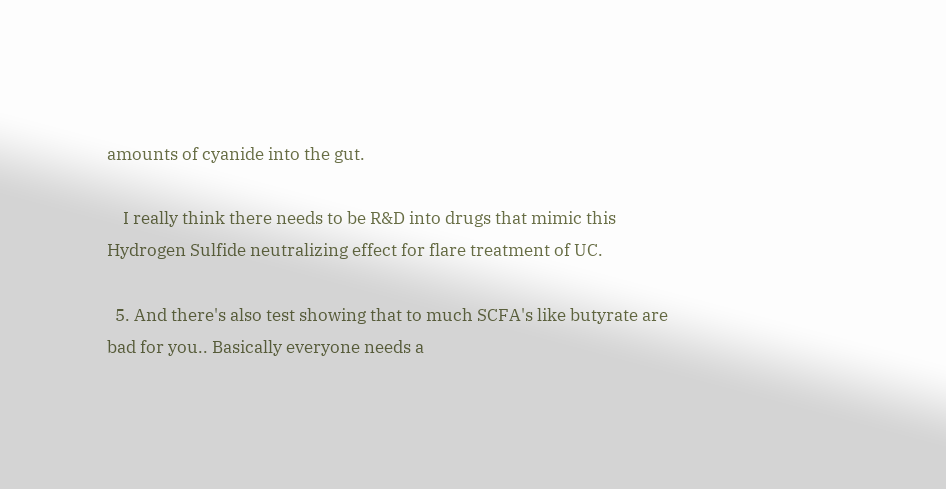amounts of cyanide into the gut.

    I really think there needs to be R&D into drugs that mimic this Hydrogen Sulfide neutralizing effect for flare treatment of UC.

  5. And there's also test showing that to much SCFA's like butyrate are bad for you.. Basically everyone needs a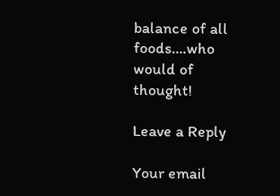balance of all foods….who would of thought!

Leave a Reply

Your email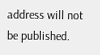address will not be published.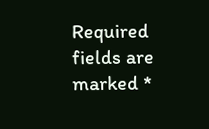Required fields are marked *